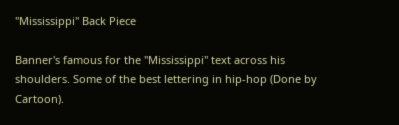"Mississippi" Back Piece

Banner's famous for the "Mississippi" text across his shoulders. Some of the best lettering in hip-hop (Done by Cartoon).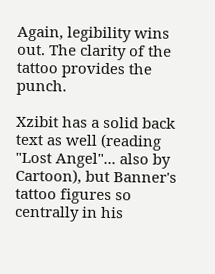Again, legibility wins out. The clarity of the tattoo provides the punch.

Xzibit has a solid back text as well (reading "Lost Angel"... also by Cartoon), but Banner's tattoo figures so centrally in his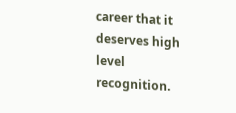career that it deserves high level recognition.